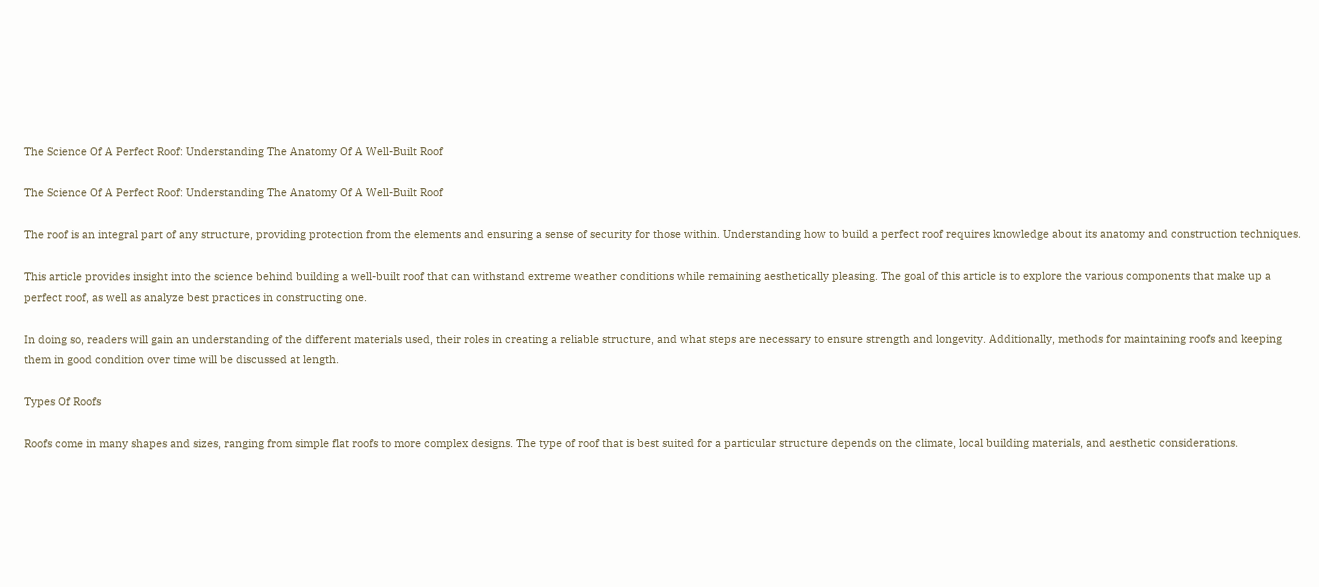The Science Of A Perfect Roof: Understanding The Anatomy Of A Well-Built Roof

The Science Of A Perfect Roof: Understanding The Anatomy Of A Well-Built Roof

The roof is an integral part of any structure, providing protection from the elements and ensuring a sense of security for those within. Understanding how to build a perfect roof requires knowledge about its anatomy and construction techniques.

This article provides insight into the science behind building a well-built roof that can withstand extreme weather conditions while remaining aesthetically pleasing. The goal of this article is to explore the various components that make up a perfect roof, as well as analyze best practices in constructing one.

In doing so, readers will gain an understanding of the different materials used, their roles in creating a reliable structure, and what steps are necessary to ensure strength and longevity. Additionally, methods for maintaining roofs and keeping them in good condition over time will be discussed at length.

Types Of Roofs

Roofs come in many shapes and sizes, ranging from simple flat roofs to more complex designs. The type of roof that is best suited for a particular structure depends on the climate, local building materials, and aesthetic considerations.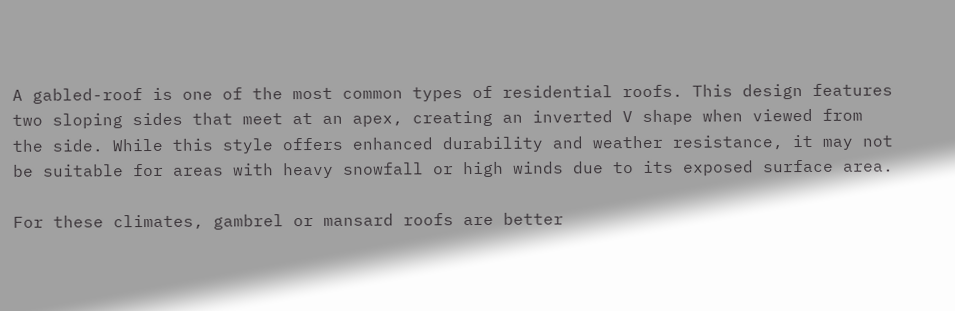A gabled-roof is one of the most common types of residential roofs. This design features two sloping sides that meet at an apex, creating an inverted V shape when viewed from the side. While this style offers enhanced durability and weather resistance, it may not be suitable for areas with heavy snowfall or high winds due to its exposed surface area.

For these climates, gambrel or mansard roofs are better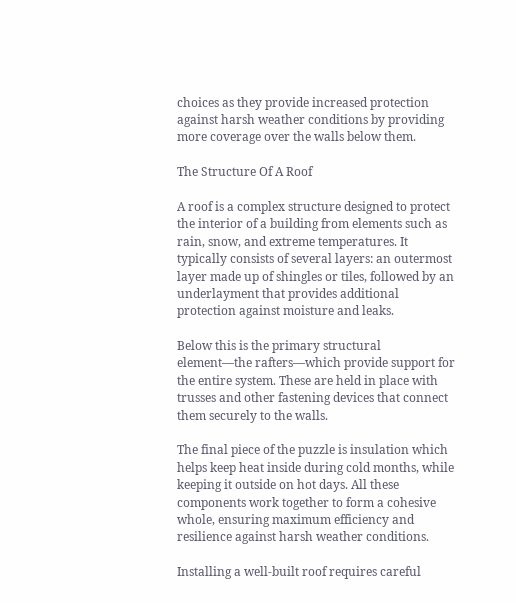choices as they provide increased protection against harsh weather conditions by providing more coverage over the walls below them.

The Structure Of A Roof

A roof is a complex structure designed to protect the interior of a building from elements such as rain, snow, and extreme temperatures. It typically consists of several layers: an outermost layer made up of shingles or tiles, followed by an underlayment that provides additional protection against moisture and leaks.

Below this is the primary structural element—the rafters—which provide support for the entire system. These are held in place with trusses and other fastening devices that connect them securely to the walls.

The final piece of the puzzle is insulation which helps keep heat inside during cold months, while keeping it outside on hot days. All these components work together to form a cohesive whole, ensuring maximum efficiency and resilience against harsh weather conditions.

Installing a well-built roof requires careful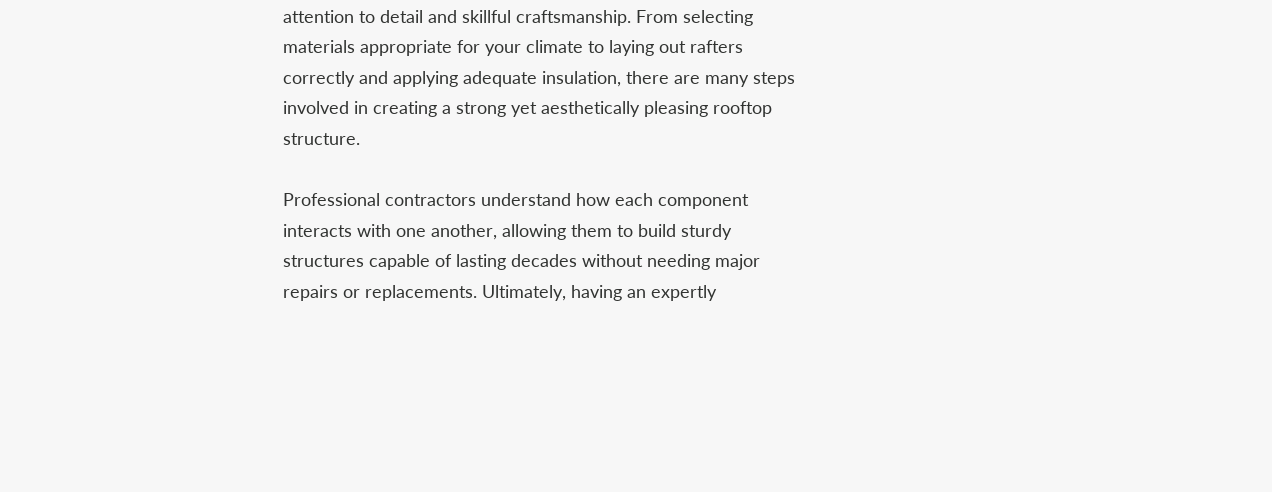attention to detail and skillful craftsmanship. From selecting materials appropriate for your climate to laying out rafters correctly and applying adequate insulation, there are many steps involved in creating a strong yet aesthetically pleasing rooftop structure.

Professional contractors understand how each component interacts with one another, allowing them to build sturdy structures capable of lasting decades without needing major repairs or replacements. Ultimately, having an expertly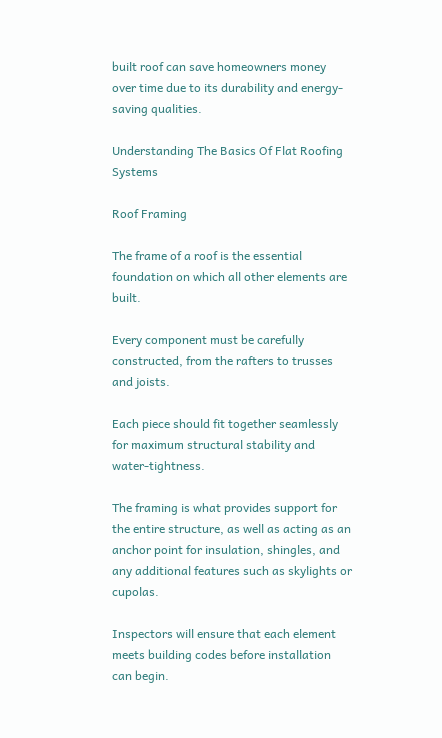built roof can save homeowners money over time due to its durability and energy-saving qualities.

Understanding The Basics Of Flat Roofing Systems

Roof Framing

The frame of a roof is the essential foundation on which all other elements are built.

Every component must be carefully constructed, from the rafters to trusses and joists.

Each piece should fit together seamlessly for maximum structural stability and water-tightness.

The framing is what provides support for the entire structure, as well as acting as an anchor point for insulation, shingles, and any additional features such as skylights or cupolas.

Inspectors will ensure that each element meets building codes before installation can begin.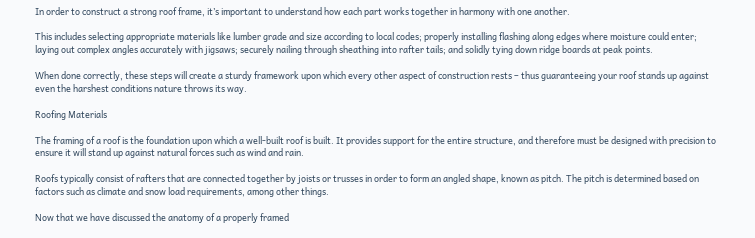In order to construct a strong roof frame, it’s important to understand how each part works together in harmony with one another.

This includes selecting appropriate materials like lumber grade and size according to local codes; properly installing flashing along edges where moisture could enter; laying out complex angles accurately with jigsaws; securely nailing through sheathing into rafter tails; and solidly tying down ridge boards at peak points.

When done correctly, these steps will create a sturdy framework upon which every other aspect of construction rests – thus guaranteeing your roof stands up against even the harshest conditions nature throws its way.

Roofing Materials

The framing of a roof is the foundation upon which a well-built roof is built. It provides support for the entire structure, and therefore must be designed with precision to ensure it will stand up against natural forces such as wind and rain.

Roofs typically consist of rafters that are connected together by joists or trusses in order to form an angled shape, known as pitch. The pitch is determined based on factors such as climate and snow load requirements, among other things.

Now that we have discussed the anatomy of a properly framed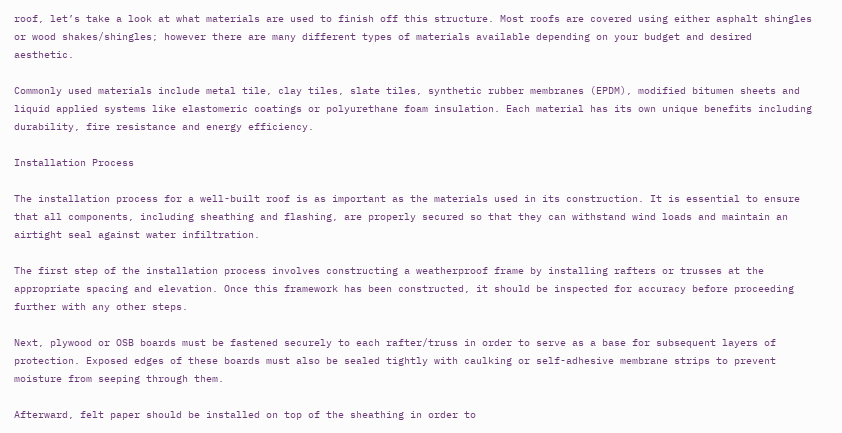roof, let’s take a look at what materials are used to finish off this structure. Most roofs are covered using either asphalt shingles or wood shakes/shingles; however there are many different types of materials available depending on your budget and desired aesthetic.

Commonly used materials include metal tile, clay tiles, slate tiles, synthetic rubber membranes (EPDM), modified bitumen sheets and liquid applied systems like elastomeric coatings or polyurethane foam insulation. Each material has its own unique benefits including durability, fire resistance and energy efficiency.

Installation Process

The installation process for a well-built roof is as important as the materials used in its construction. It is essential to ensure that all components, including sheathing and flashing, are properly secured so that they can withstand wind loads and maintain an airtight seal against water infiltration.

The first step of the installation process involves constructing a weatherproof frame by installing rafters or trusses at the appropriate spacing and elevation. Once this framework has been constructed, it should be inspected for accuracy before proceeding further with any other steps.

Next, plywood or OSB boards must be fastened securely to each rafter/truss in order to serve as a base for subsequent layers of protection. Exposed edges of these boards must also be sealed tightly with caulking or self-adhesive membrane strips to prevent moisture from seeping through them.

Afterward, felt paper should be installed on top of the sheathing in order to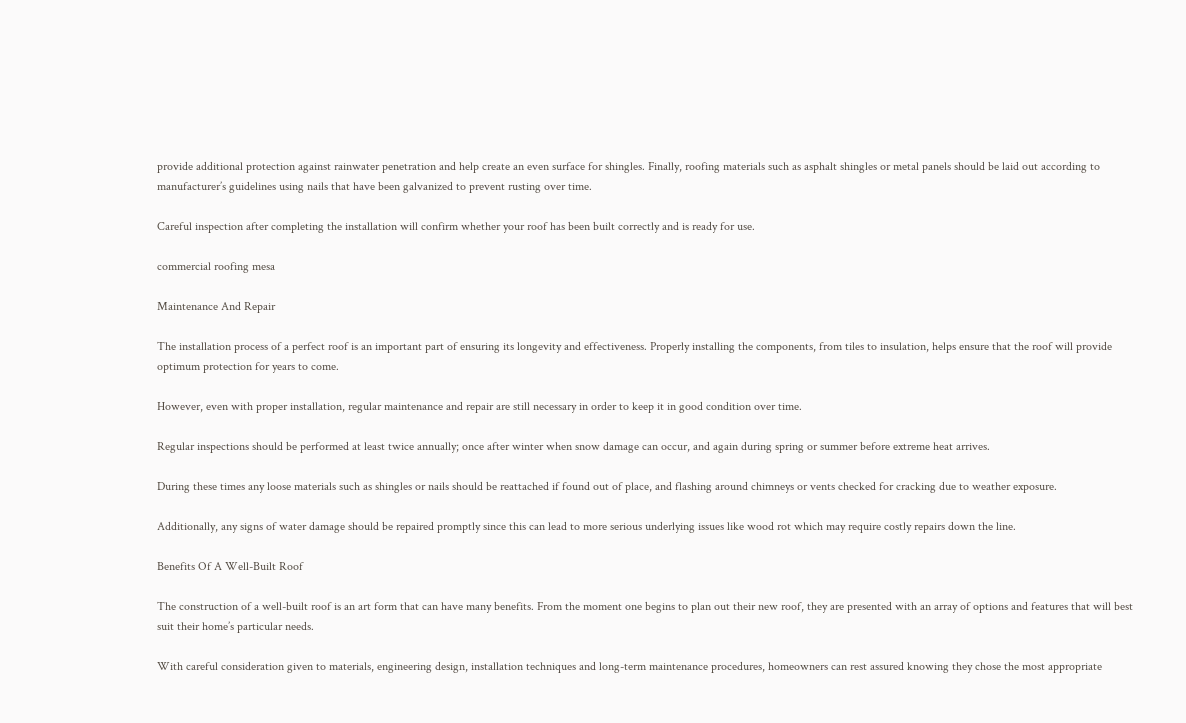provide additional protection against rainwater penetration and help create an even surface for shingles. Finally, roofing materials such as asphalt shingles or metal panels should be laid out according to manufacturer’s guidelines using nails that have been galvanized to prevent rusting over time.

Careful inspection after completing the installation will confirm whether your roof has been built correctly and is ready for use.

commercial roofing mesa

Maintenance And Repair

The installation process of a perfect roof is an important part of ensuring its longevity and effectiveness. Properly installing the components, from tiles to insulation, helps ensure that the roof will provide optimum protection for years to come.

However, even with proper installation, regular maintenance and repair are still necessary in order to keep it in good condition over time.

Regular inspections should be performed at least twice annually; once after winter when snow damage can occur, and again during spring or summer before extreme heat arrives.

During these times any loose materials such as shingles or nails should be reattached if found out of place, and flashing around chimneys or vents checked for cracking due to weather exposure.

Additionally, any signs of water damage should be repaired promptly since this can lead to more serious underlying issues like wood rot which may require costly repairs down the line.

Benefits Of A Well-Built Roof

The construction of a well-built roof is an art form that can have many benefits. From the moment one begins to plan out their new roof, they are presented with an array of options and features that will best suit their home’s particular needs.

With careful consideration given to materials, engineering design, installation techniques and long-term maintenance procedures, homeowners can rest assured knowing they chose the most appropriate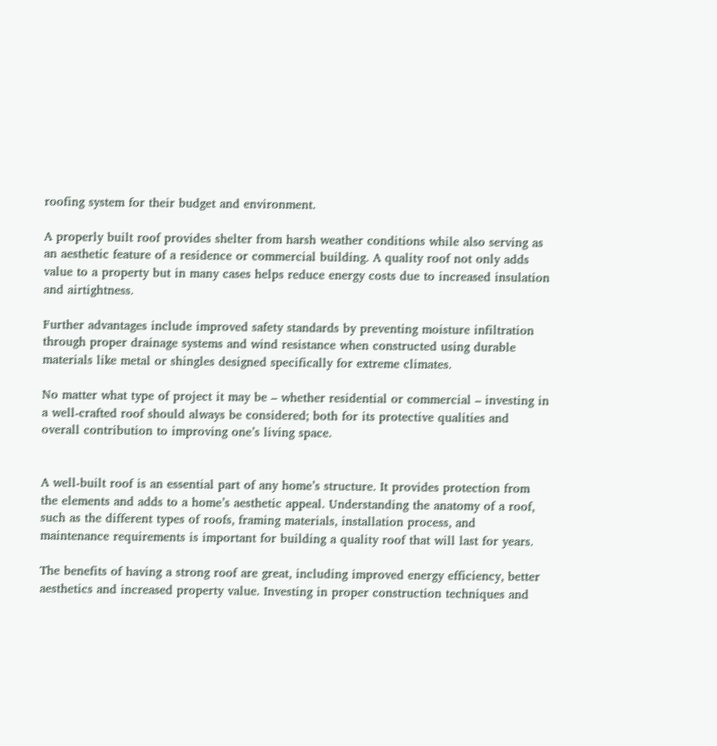roofing system for their budget and environment.

A properly built roof provides shelter from harsh weather conditions while also serving as an aesthetic feature of a residence or commercial building. A quality roof not only adds value to a property but in many cases helps reduce energy costs due to increased insulation and airtightness.

Further advantages include improved safety standards by preventing moisture infiltration through proper drainage systems and wind resistance when constructed using durable materials like metal or shingles designed specifically for extreme climates.

No matter what type of project it may be – whether residential or commercial – investing in a well-crafted roof should always be considered; both for its protective qualities and overall contribution to improving one’s living space.


A well-built roof is an essential part of any home’s structure. It provides protection from the elements and adds to a home’s aesthetic appeal. Understanding the anatomy of a roof, such as the different types of roofs, framing materials, installation process, and maintenance requirements is important for building a quality roof that will last for years.

The benefits of having a strong roof are great, including improved energy efficiency, better aesthetics and increased property value. Investing in proper construction techniques and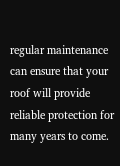regular maintenance can ensure that your roof will provide reliable protection for many years to come.